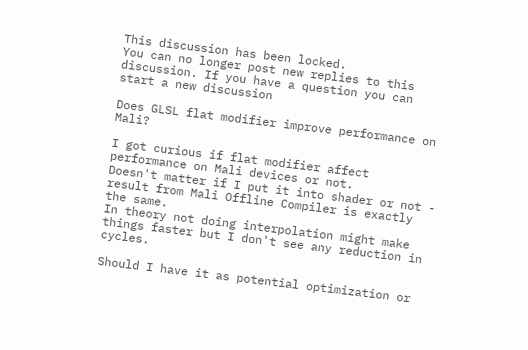This discussion has been locked.
You can no longer post new replies to this discussion. If you have a question you can start a new discussion

Does GLSL flat modifier improve performance on Mali?

I got curious if flat modifier affect performance on Mali devices or not.
Doesn't matter if I put it into shader or not - result from Mali Offline Compiler is exactly the same.
In theory not doing interpolation might make things faster but I don't see any reduction in cycles.

Should I have it as potential optimization or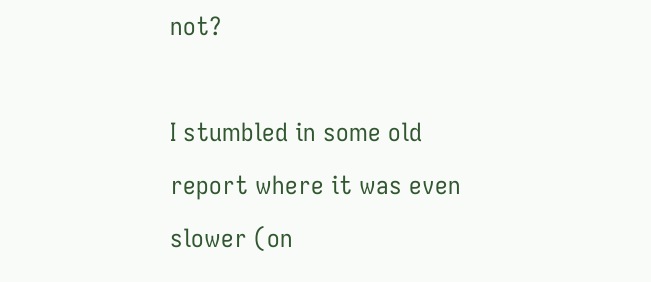not?

I stumbled in some old report where it was even slower (on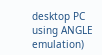desktop PC using ANGLE emulation)